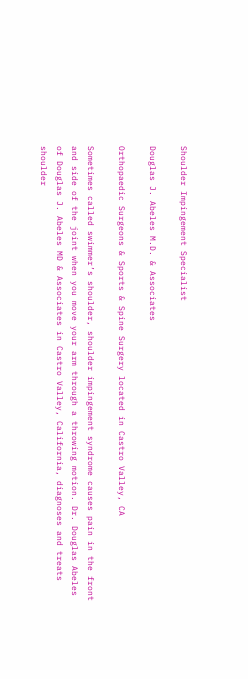Shoulder Impingement Specialist

Douglas J. Abeles M.D. & Associates

Orthopaedic Surgeons & Sports & Spine Surgery located in Castro Valley, CA

Sometimes called swimmer’s shoulder, shoulder impingement syndrome causes pain in the front and side of the joint when you move your arm through a throwing motion. Dr. Douglas Abeles of Douglas J. Abeles MD & Associates in Castro Valley, California, diagnoses and treats shoulder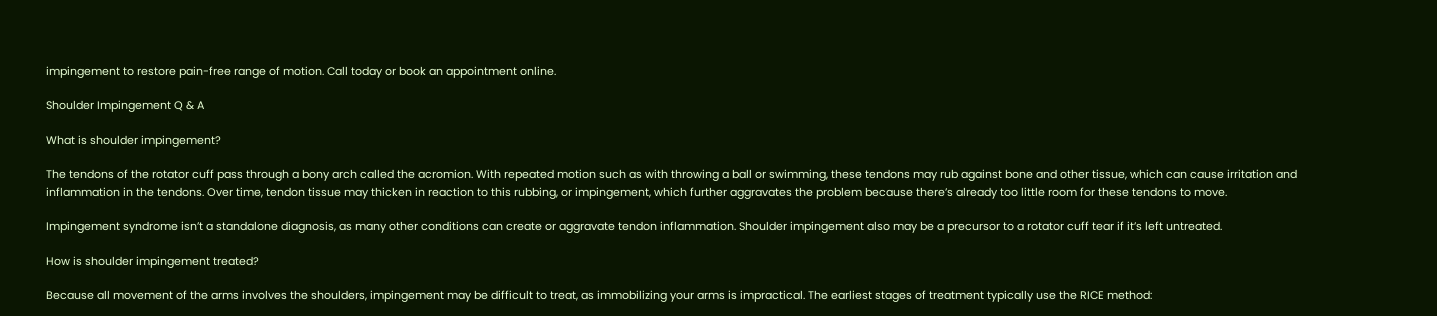impingement to restore pain-free range of motion. Call today or book an appointment online.

Shoulder Impingement Q & A

What is shoulder impingement?

The tendons of the rotator cuff pass through a bony arch called the acromion. With repeated motion such as with throwing a ball or swimming, these tendons may rub against bone and other tissue, which can cause irritation and inflammation in the tendons. Over time, tendon tissue may thicken in reaction to this rubbing, or impingement, which further aggravates the problem because there’s already too little room for these tendons to move.

Impingement syndrome isn’t a standalone diagnosis, as many other conditions can create or aggravate tendon inflammation. Shoulder impingement also may be a precursor to a rotator cuff tear if it’s left untreated.

How is shoulder impingement treated?

Because all movement of the arms involves the shoulders, impingement may be difficult to treat, as immobilizing your arms is impractical. The earliest stages of treatment typically use the RICE method: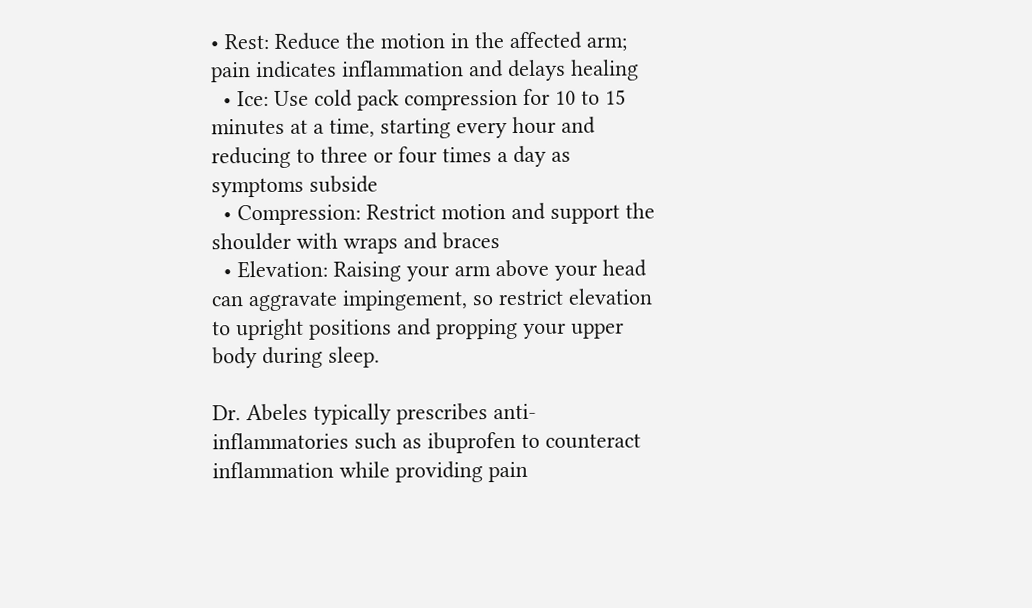• Rest: Reduce the motion in the affected arm; pain indicates inflammation and delays healing
  • Ice: Use cold pack compression for 10 to 15 minutes at a time, starting every hour and reducing to three or four times a day as symptoms subside
  • Compression: Restrict motion and support the shoulder with wraps and braces
  • Elevation: Raising your arm above your head can aggravate impingement, so restrict elevation to upright positions and propping your upper body during sleep.

Dr. Abeles typically prescribes anti-inflammatories such as ibuprofen to counteract inflammation while providing pain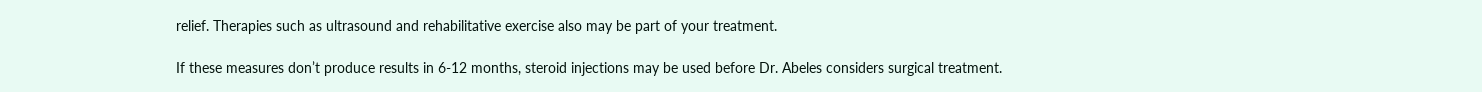relief. Therapies such as ultrasound and rehabilitative exercise also may be part of your treatment.

If these measures don’t produce results in 6-12 months, steroid injections may be used before Dr. Abeles considers surgical treatment.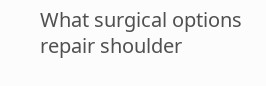What surgical options repair shoulder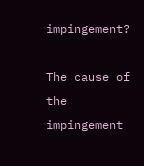impingement?

The cause of the impingement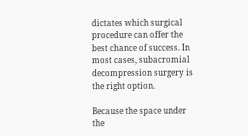dictates which surgical procedure can offer the best chance of success. In most cases, subacromial decompression surgery is the right option.

Because the space under the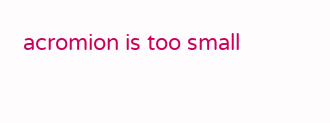acromion is too small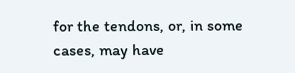for the tendons, or, in some cases, may have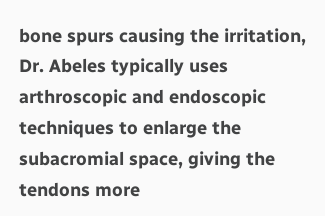bone spurs causing the irritation, Dr. Abeles typically uses arthroscopic and endoscopic techniques to enlarge the subacromial space, giving the tendons more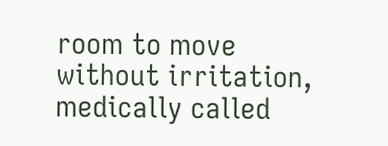room to move without irritation, medically called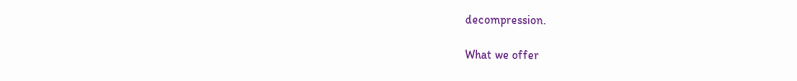decompression.

What we offer